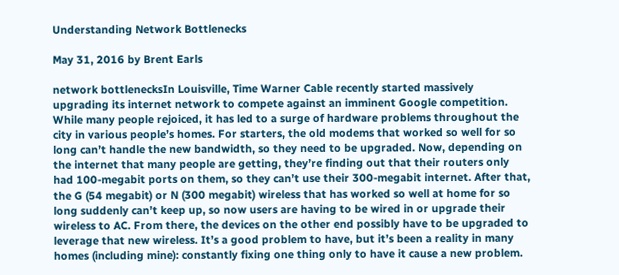Understanding Network Bottlenecks

May 31, 2016 by Brent Earls

network bottlenecksIn Louisville, Time Warner Cable recently started massively upgrading its internet network to compete against an imminent Google competition. While many people rejoiced, it has led to a surge of hardware problems throughout the city in various people’s homes. For starters, the old modems that worked so well for so long can’t handle the new bandwidth, so they need to be upgraded. Now, depending on the internet that many people are getting, they’re finding out that their routers only had 100-megabit ports on them, so they can’t use their 300-megabit internet. After that, the G (54 megabit) or N (300 megabit) wireless that has worked so well at home for so long suddenly can’t keep up, so now users are having to be wired in or upgrade their wireless to AC. From there, the devices on the other end possibly have to be upgraded to leverage that new wireless. It’s a good problem to have, but it’s been a reality in many homes (including mine): constantly fixing one thing only to have it cause a new problem.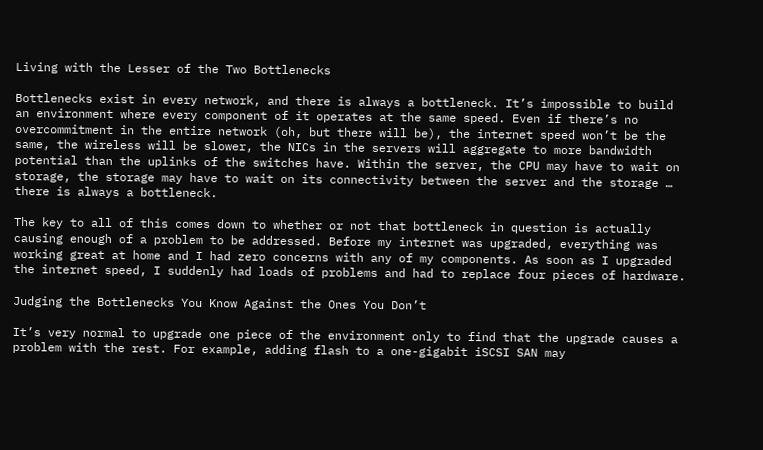Living with the Lesser of the Two Bottlenecks

Bottlenecks exist in every network, and there is always a bottleneck. It’s impossible to build an environment where every component of it operates at the same speed. Even if there’s no overcommitment in the entire network (oh, but there will be), the internet speed won’t be the same, the wireless will be slower, the NICs in the servers will aggregate to more bandwidth potential than the uplinks of the switches have. Within the server, the CPU may have to wait on storage, the storage may have to wait on its connectivity between the server and the storage … there is always a bottleneck.

The key to all of this comes down to whether or not that bottleneck in question is actually causing enough of a problem to be addressed. Before my internet was upgraded, everything was working great at home and I had zero concerns with any of my components. As soon as I upgraded the internet speed, I suddenly had loads of problems and had to replace four pieces of hardware.

Judging the Bottlenecks You Know Against the Ones You Don’t

It’s very normal to upgrade one piece of the environment only to find that the upgrade causes a problem with the rest. For example, adding flash to a one-gigabit iSCSI SAN may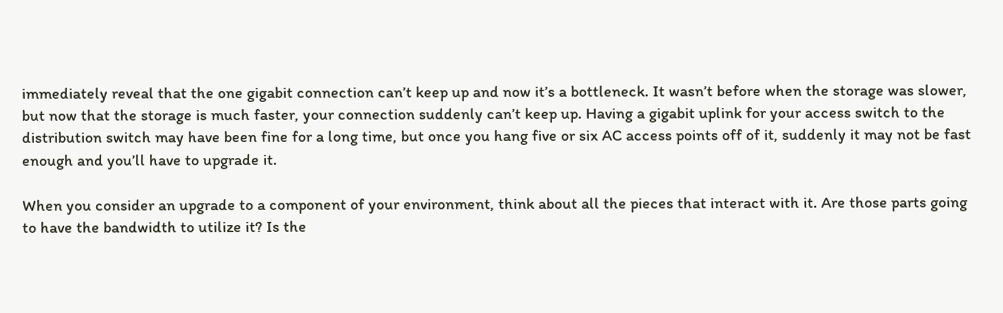immediately reveal that the one gigabit connection can’t keep up and now it’s a bottleneck. It wasn’t before when the storage was slower, but now that the storage is much faster, your connection suddenly can’t keep up. Having a gigabit uplink for your access switch to the distribution switch may have been fine for a long time, but once you hang five or six AC access points off of it, suddenly it may not be fast enough and you’ll have to upgrade it.

When you consider an upgrade to a component of your environment, think about all the pieces that interact with it. Are those parts going to have the bandwidth to utilize it? Is the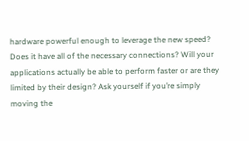hardware powerful enough to leverage the new speed? Does it have all of the necessary connections? Will your applications actually be able to perform faster or are they limited by their design? Ask yourself if you’re simply moving the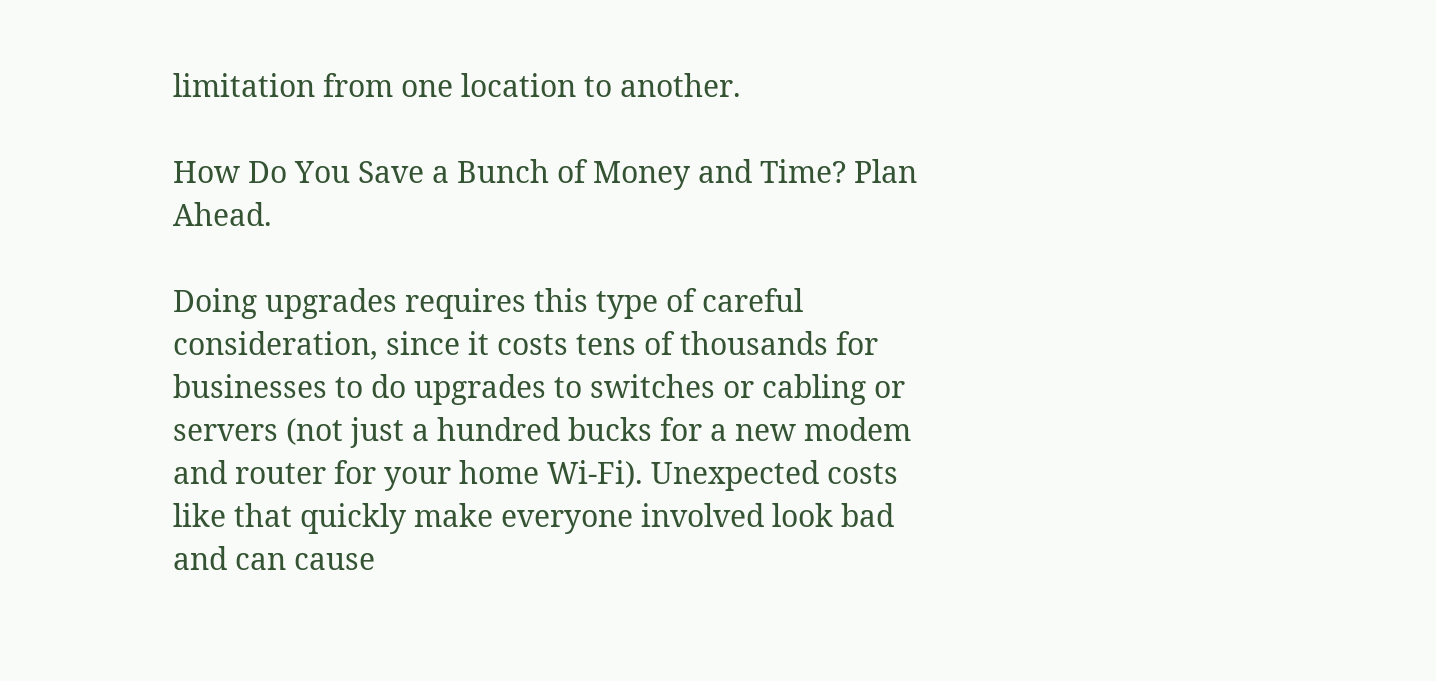limitation from one location to another.

How Do You Save a Bunch of Money and Time? Plan Ahead.

Doing upgrades requires this type of careful consideration, since it costs tens of thousands for businesses to do upgrades to switches or cabling or servers (not just a hundred bucks for a new modem and router for your home Wi-Fi). Unexpected costs like that quickly make everyone involved look bad and can cause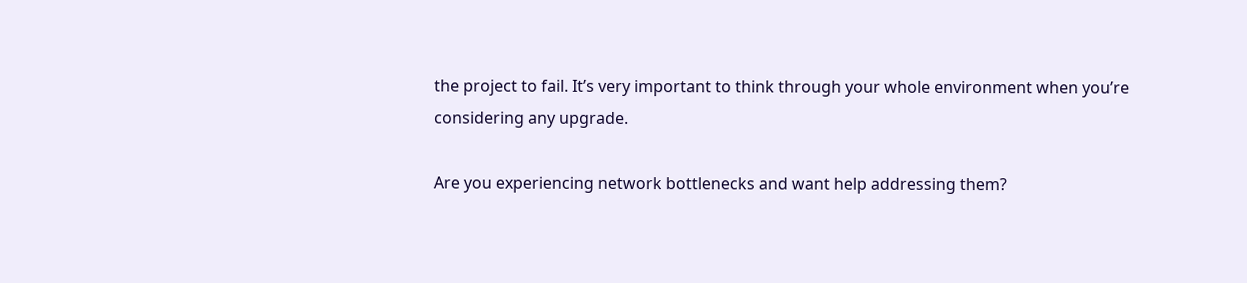the project to fail. It’s very important to think through your whole environment when you’re considering any upgrade.

Are you experiencing network bottlenecks and want help addressing them?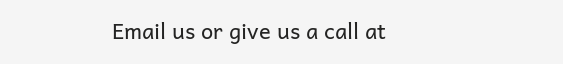Email us or give us a call at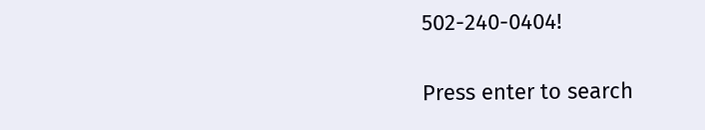502-240-0404!

Press enter to search